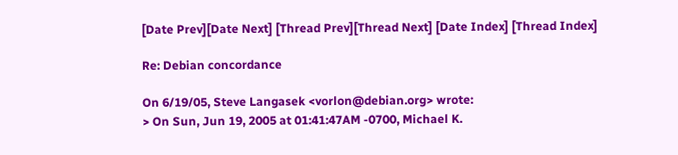[Date Prev][Date Next] [Thread Prev][Thread Next] [Date Index] [Thread Index]

Re: Debian concordance

On 6/19/05, Steve Langasek <vorlon@debian.org> wrote:
> On Sun, Jun 19, 2005 at 01:41:47AM -0700, Michael K.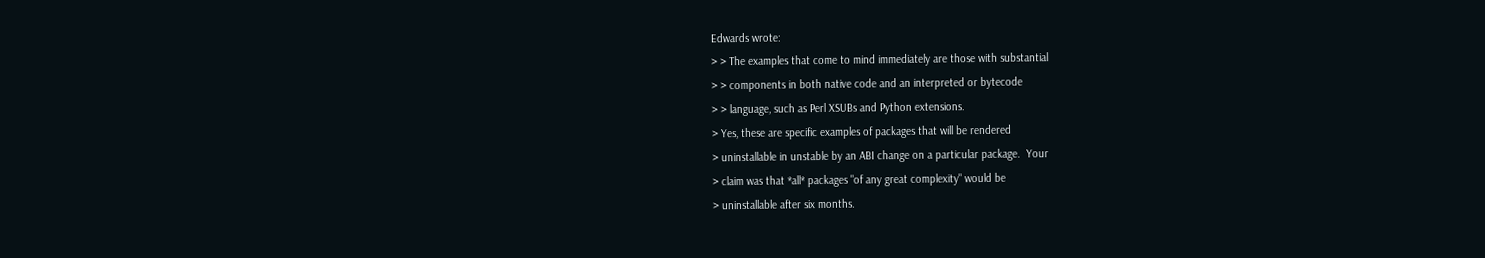Edwards wrote:
> > The examples that come to mind immediately are those with substantial
> > components in both native code and an interpreted or bytecode
> > language, such as Perl XSUBs and Python extensions.
> Yes, these are specific examples of packages that will be rendered
> uninstallable in unstable by an ABI change on a particular package.  Your
> claim was that *all* packages "of any great complexity" would be
> uninstallable after six months.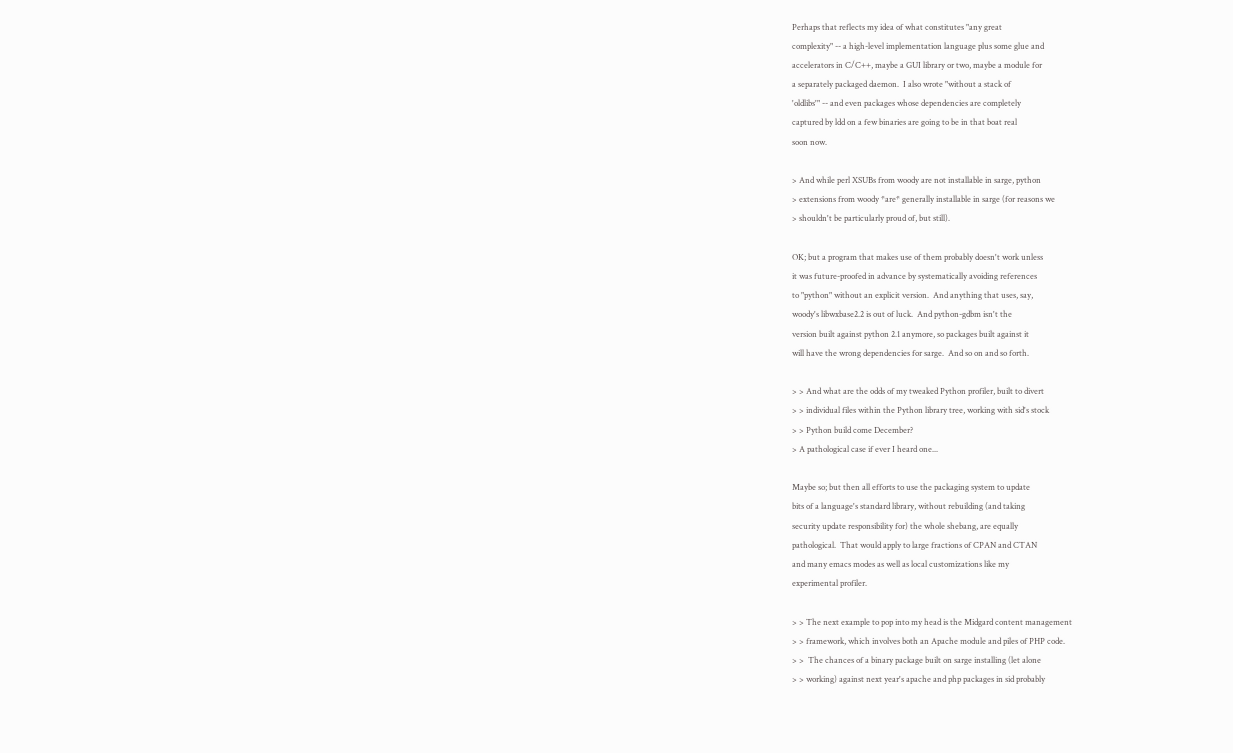Perhaps that reflects my idea of what constitutes "any great
complexity" -- a high-level implementation language plus some glue and
accelerators in C/C++, maybe a GUI library or two, maybe a module for
a separately packaged daemon.  I also wrote "without a stack of
'oldlibs'" -- and even packages whose dependencies are completely
captured by ldd on a few binaries are going to be in that boat real
soon now.

> And while perl XSUBs from woody are not installable in sarge, python
> extensions from woody *are* generally installable in sarge (for reasons we
> shouldn't be particularly proud of, but still).

OK; but a program that makes use of them probably doesn't work unless
it was future-proofed in advance by systematically avoiding references
to "python" without an explicit version.  And anything that uses, say,
woody's libwxbase2.2 is out of luck.  And python-gdbm isn't the
version built against python 2.1 anymore, so packages built against it
will have the wrong dependencies for sarge.  And so on and so forth.

> > And what are the odds of my tweaked Python profiler, built to divert
> > individual files within the Python library tree, working with sid's stock
> > Python build come December?
> A pathological case if ever I heard one...

Maybe so; but then all efforts to use the packaging system to update
bits of a language's standard library, without rebuilding (and taking
security update responsibility for) the whole shebang, are equally
pathological.  That would apply to large fractions of CPAN and CTAN
and many emacs modes as well as local customizations like my
experimental profiler.

> > The next example to pop into my head is the Midgard content management
> > framework, which involves both an Apache module and piles of PHP code.
> >  The chances of a binary package built on sarge installing (let alone
> > working) against next year's apache and php packages in sid probably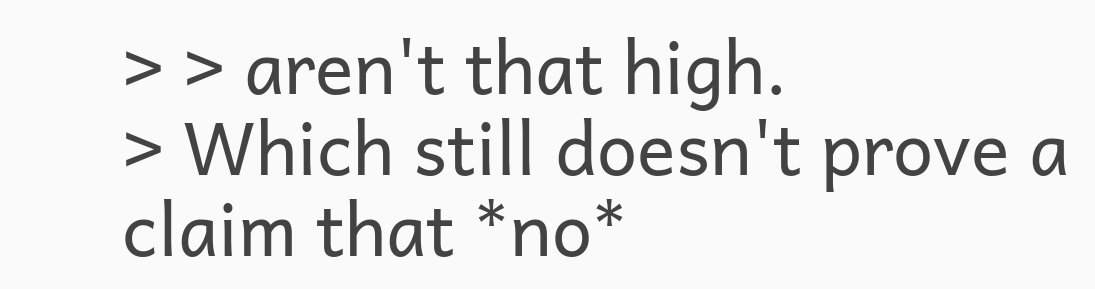> > aren't that high.
> Which still doesn't prove a claim that *no*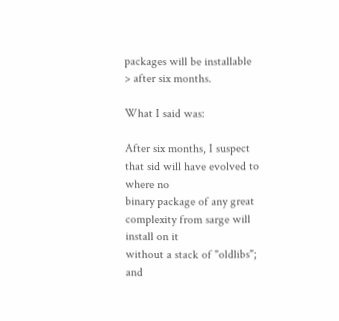packages will be installable
> after six months.

What I said was:

After six months, I suspect that sid will have evolved to where no
binary package of any great complexity from sarge will install on it
without a stack of "oldlibs"; and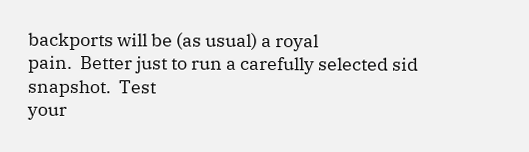backports will be (as usual) a royal
pain.  Better just to run a carefully selected sid snapshot.  Test
your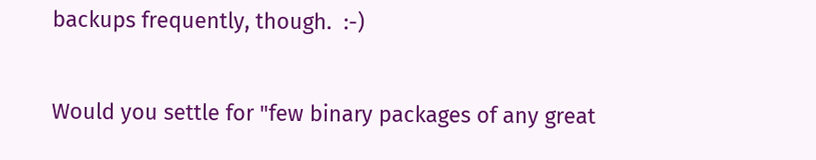backups frequently, though.  :-)

Would you settle for "few binary packages of any great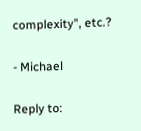complexity", etc.?

- Michael

Reply to: